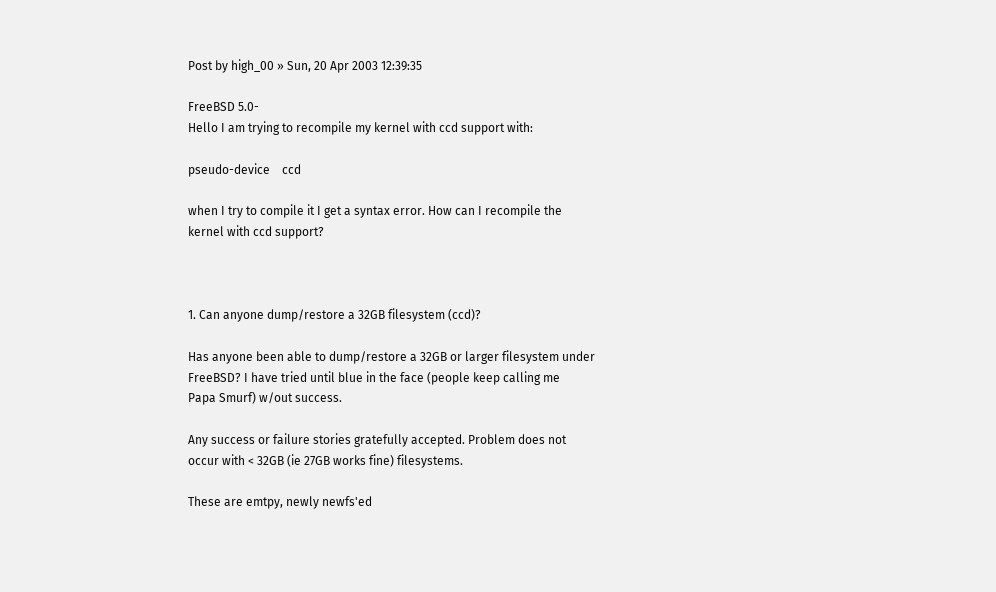Post by high_00 » Sun, 20 Apr 2003 12:39:35

FreeBSD 5.0-
Hello I am trying to recompile my kernel with ccd support with:

pseudo-device    ccd

when I try to compile it I get a syntax error. How can I recompile the
kernel with ccd support?



1. Can anyone dump/restore a 32GB filesystem (ccd)?

Has anyone been able to dump/restore a 32GB or larger filesystem under
FreeBSD? I have tried until blue in the face (people keep calling me
Papa Smurf) w/out success.

Any success or failure stories gratefully accepted. Problem does not
occur with < 32GB (ie 27GB works fine) filesystems.

These are emtpy, newly newfs'ed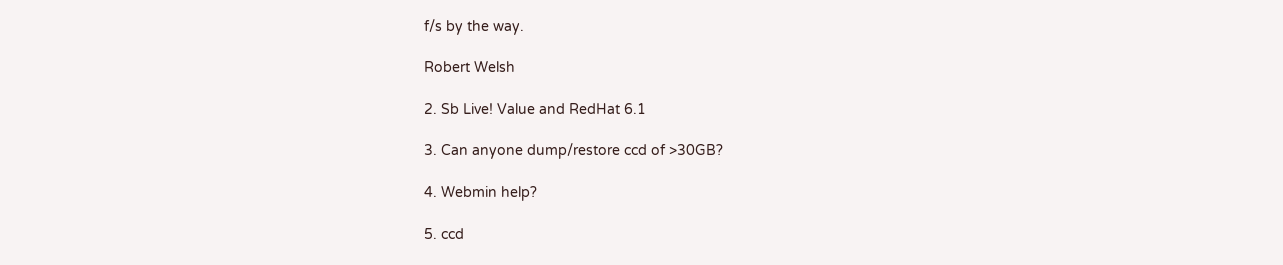f/s by the way.

Robert Welsh

2. Sb Live! Value and RedHat 6.1

3. Can anyone dump/restore ccd of >30GB?

4. Webmin help?

5. ccd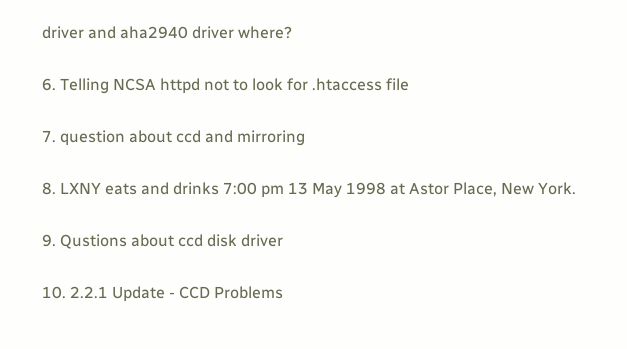driver and aha2940 driver where?

6. Telling NCSA httpd not to look for .htaccess file

7. question about ccd and mirroring

8. LXNY eats and drinks 7:00 pm 13 May 1998 at Astor Place, New York.

9. Qustions about ccd disk driver

10. 2.2.1 Update - CCD Problems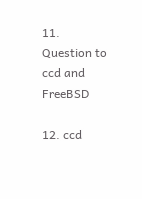11. Question to ccd and FreeBSD

12. ccd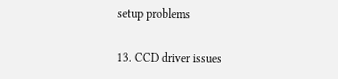setup problems

13. CCD driver issues